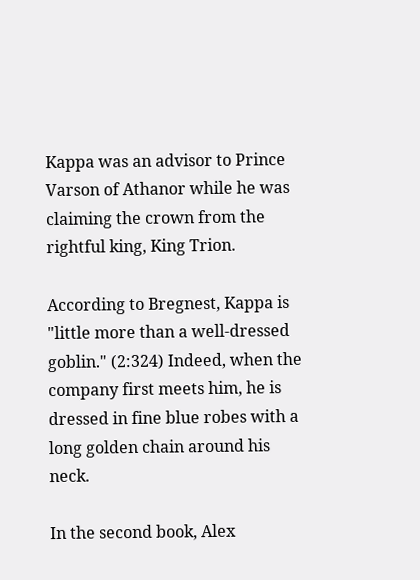Kappa was an advisor to Prince Varson of Athanor while he was claiming the crown from the rightful king, King Trion.

According to Bregnest, Kappa is "little more than a well-dressed goblin." (2:324) Indeed, when the company first meets him, he is dressed in fine blue robes with a long golden chain around his neck.

In the second book, Alex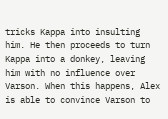tricks Kappa into insulting him. He then proceeds to turn Kappa into a donkey, leaving him with no influence over Varson. When this happens, Alex is able to convince Varson to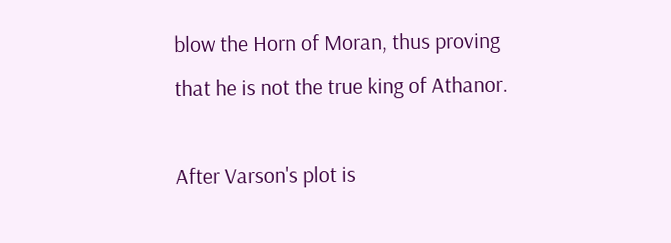blow the Horn of Moran, thus proving that he is not the true king of Athanor.

After Varson's plot is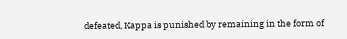defeated, Kappa is punished by remaining in the form of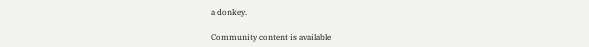a donkey.

Community content is available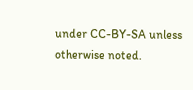under CC-BY-SA unless otherwise noted.